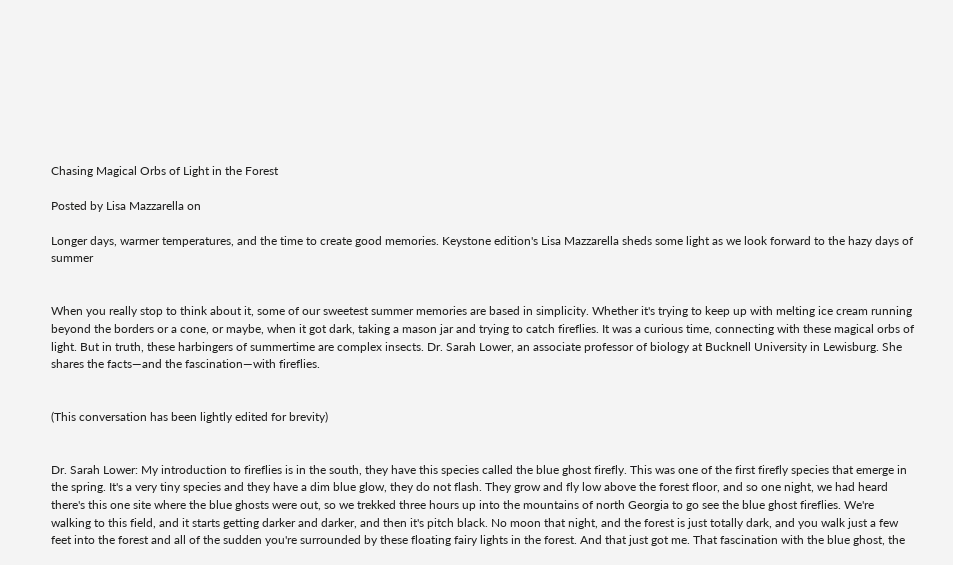Chasing Magical Orbs of Light in the Forest

Posted by Lisa Mazzarella on

Longer days, warmer temperatures, and the time to create good memories. Keystone edition's Lisa Mazzarella sheds some light as we look forward to the hazy days of summer


When you really stop to think about it, some of our sweetest summer memories are based in simplicity. Whether it's trying to keep up with melting ice cream running beyond the borders or a cone, or maybe, when it got dark, taking a mason jar and trying to catch fireflies. It was a curious time, connecting with these magical orbs of light. But in truth, these harbingers of summertime are complex insects. Dr. Sarah Lower, an associate professor of biology at Bucknell University in Lewisburg. She shares the facts—and the fascination—with fireflies.


(This conversation has been lightly edited for brevity)


Dr. Sarah Lower: My introduction to fireflies is in the south, they have this species called the blue ghost firefly. This was one of the first firefly species that emerge in the spring. It's a very tiny species and they have a dim blue glow, they do not flash. They grow and fly low above the forest floor, and so one night, we had heard there's this one site where the blue ghosts were out, so we trekked three hours up into the mountains of north Georgia to go see the blue ghost fireflies. We're walking to this field, and it starts getting darker and darker, and then it's pitch black. No moon that night, and the forest is just totally dark, and you walk just a few feet into the forest and all of the sudden you're surrounded by these floating fairy lights in the forest. And that just got me. That fascination with the blue ghost, the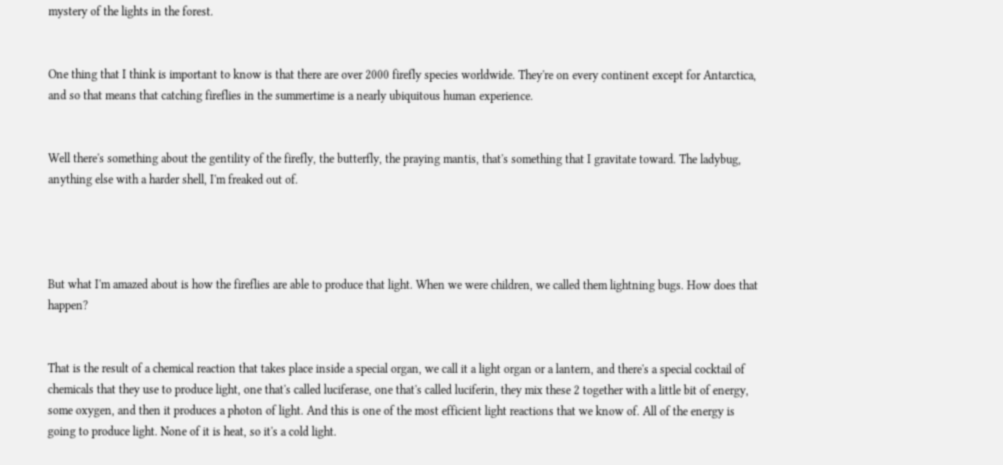mystery of the lights in the forest.


One thing that I think is important to know is that there are over 2000 firefly species worldwide. They're on every continent except for Antarctica, and so that means that catching fireflies in the summertime is a nearly ubiquitous human experience.


Well there's something about the gentility of the firefly, the butterfly, the praying mantis, that's something that I gravitate toward. The ladybug, anything else with a harder shell, I'm freaked out of.




But what I'm amazed about is how the fireflies are able to produce that light. When we were children, we called them lightning bugs. How does that happen?


That is the result of a chemical reaction that takes place inside a special organ, we call it a light organ or a lantern, and there's a special cocktail of chemicals that they use to produce light, one that's called luciferase, one that's called luciferin, they mix these 2 together with a little bit of energy, some oxygen, and then it produces a photon of light. And this is one of the most efficient light reactions that we know of. All of the energy is going to produce light. None of it is heat, so it's a cold light.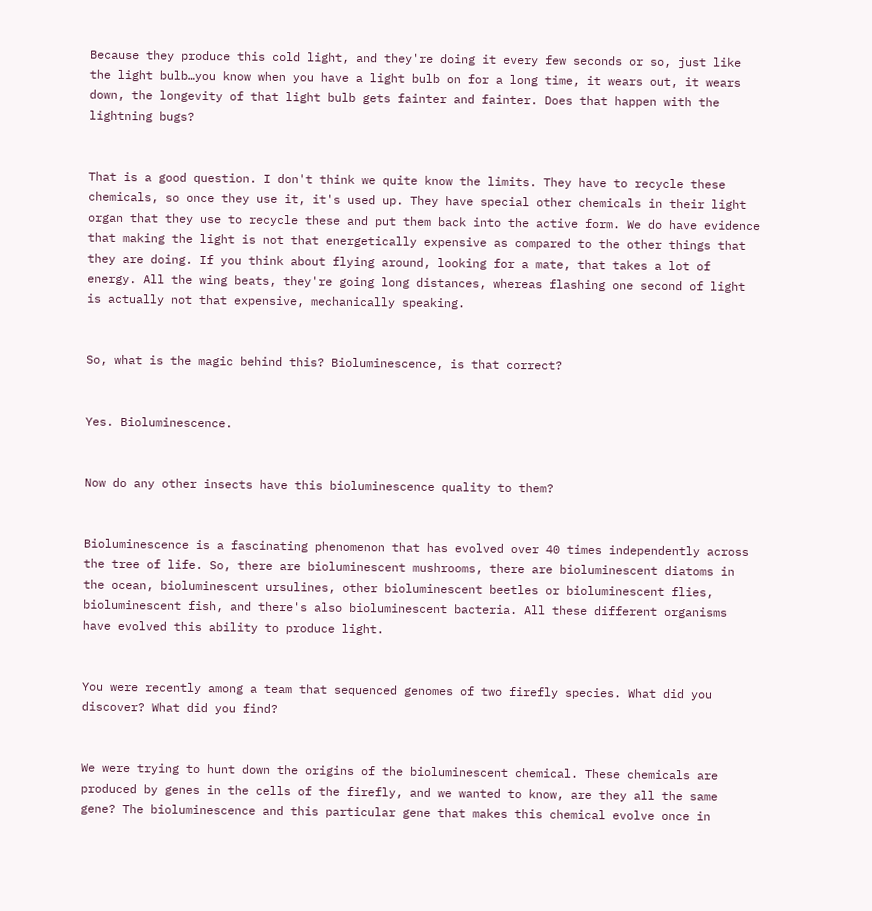Because they produce this cold light, and they're doing it every few seconds or so, just like the light bulb…you know when you have a light bulb on for a long time, it wears out, it wears down, the longevity of that light bulb gets fainter and fainter. Does that happen with the lightning bugs?


That is a good question. I don't think we quite know the limits. They have to recycle these chemicals, so once they use it, it's used up. They have special other chemicals in their light organ that they use to recycle these and put them back into the active form. We do have evidence that making the light is not that energetically expensive as compared to the other things that they are doing. If you think about flying around, looking for a mate, that takes a lot of energy. All the wing beats, they're going long distances, whereas flashing one second of light is actually not that expensive, mechanically speaking.


So, what is the magic behind this? Bioluminescence, is that correct?


Yes. Bioluminescence.


Now do any other insects have this bioluminescence quality to them?


Bioluminescence is a fascinating phenomenon that has evolved over 40 times independently across the tree of life. So, there are bioluminescent mushrooms, there are bioluminescent diatoms in the ocean, bioluminescent ursulines, other bioluminescent beetles or bioluminescent flies, bioluminescent fish, and there's also bioluminescent bacteria. All these different organisms have evolved this ability to produce light.


You were recently among a team that sequenced genomes of two firefly species. What did you discover? What did you find?


We were trying to hunt down the origins of the bioluminescent chemical. These chemicals are produced by genes in the cells of the firefly, and we wanted to know, are they all the same gene? The bioluminescence and this particular gene that makes this chemical evolve once in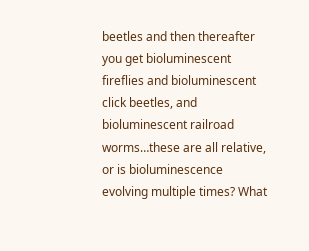beetles and then thereafter you get bioluminescent fireflies and bioluminescent click beetles, and bioluminescent railroad worms…these are all relative, or is bioluminescence evolving multiple times? What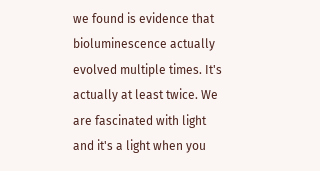we found is evidence that bioluminescence actually evolved multiple times. It's actually at least twice. We are fascinated with light and it's a light when you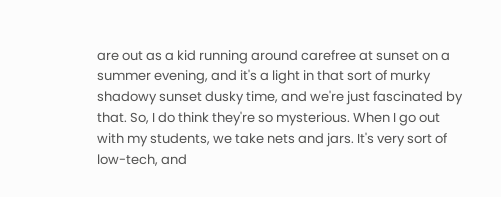are out as a kid running around carefree at sunset on a summer evening, and it's a light in that sort of murky shadowy sunset dusky time, and we're just fascinated by that. So, I do think they're so mysterious. When I go out with my students, we take nets and jars. It's very sort of low-tech, and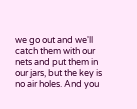we go out and we'll catch them with our nets and put them in our jars, but the key is no air holes. And you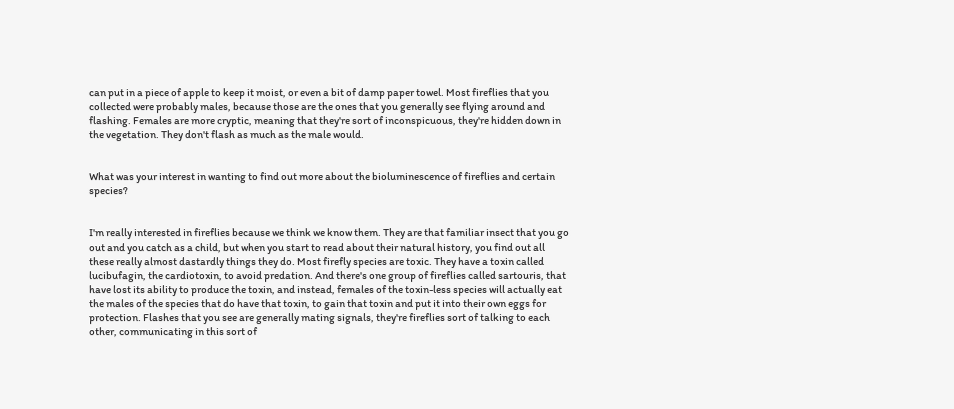can put in a piece of apple to keep it moist, or even a bit of damp paper towel. Most fireflies that you collected were probably males, because those are the ones that you generally see flying around and flashing. Females are more cryptic, meaning that they're sort of inconspicuous, they're hidden down in the vegetation. They don't flash as much as the male would.


What was your interest in wanting to find out more about the bioluminescence of fireflies and certain species?


I'm really interested in fireflies because we think we know them. They are that familiar insect that you go out and you catch as a child, but when you start to read about their natural history, you find out all these really almost dastardly things they do. Most firefly species are toxic. They have a toxin called lucibufagin, the cardiotoxin, to avoid predation. And there's one group of fireflies called sartouris, that have lost its ability to produce the toxin, and instead, females of the toxin-less species will actually eat the males of the species that do have that toxin, to gain that toxin and put it into their own eggs for protection. Flashes that you see are generally mating signals, they're fireflies sort of talking to each other, communicating in this sort of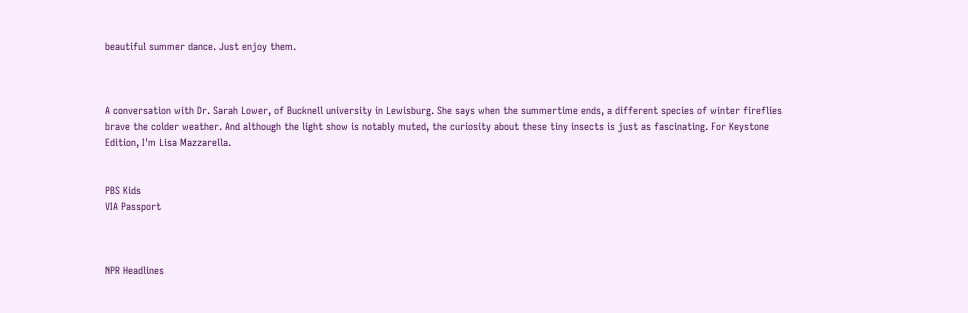beautiful summer dance. Just enjoy them.



A conversation with Dr. Sarah Lower, of Bucknell university in Lewisburg. She says when the summertime ends, a different species of winter fireflies brave the colder weather. And although the light show is notably muted, the curiosity about these tiny insects is just as fascinating. For Keystone Edition, I'm Lisa Mazzarella.


PBS Kids
VIA Passport



NPR Headlines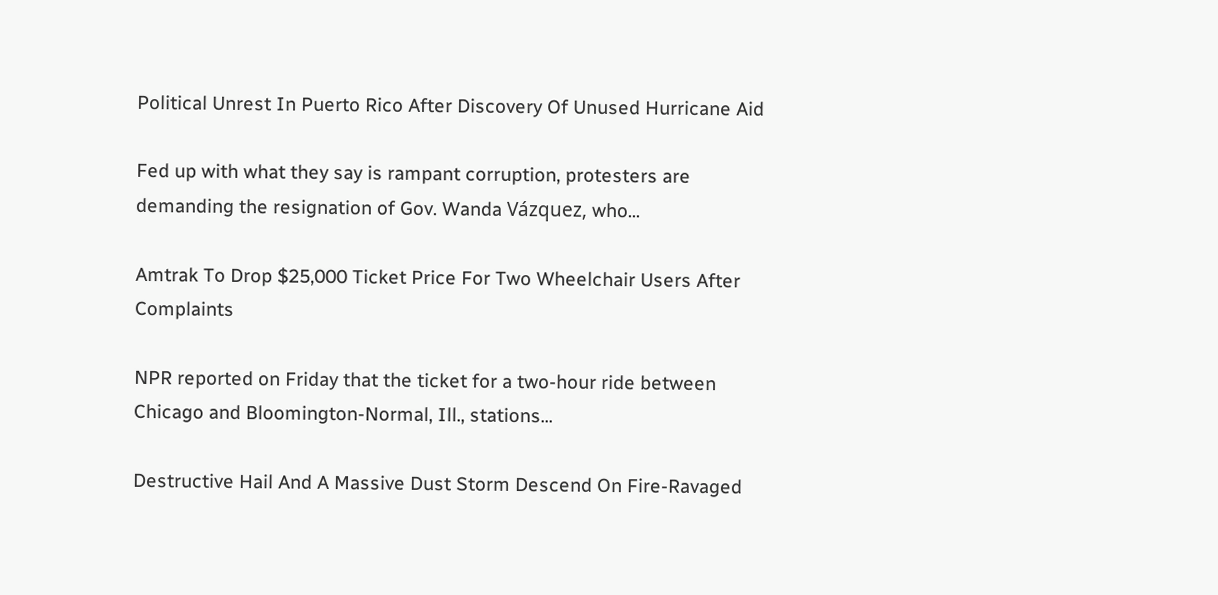Political Unrest In Puerto Rico After Discovery Of Unused Hurricane Aid

Fed up with what they say is rampant corruption, protesters are demanding the resignation of Gov. Wanda Vázquez, who...

Amtrak To Drop $25,000 Ticket Price For Two Wheelchair Users After Complaints

NPR reported on Friday that the ticket for a two-hour ride between Chicago and Bloomington-Normal, Ill., stations...

Destructive Hail And A Massive Dust Storm Descend On Fire-Ravaged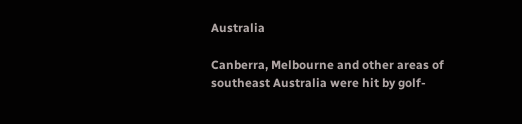Australia

Canberra, Melbourne and other areas of southeast Australia were hit by golf-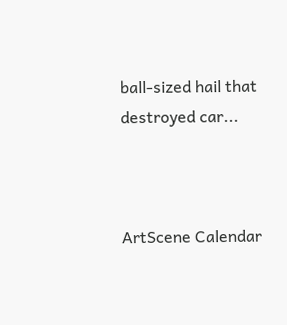ball-sized hail that destroyed car...



ArtScene Calendar